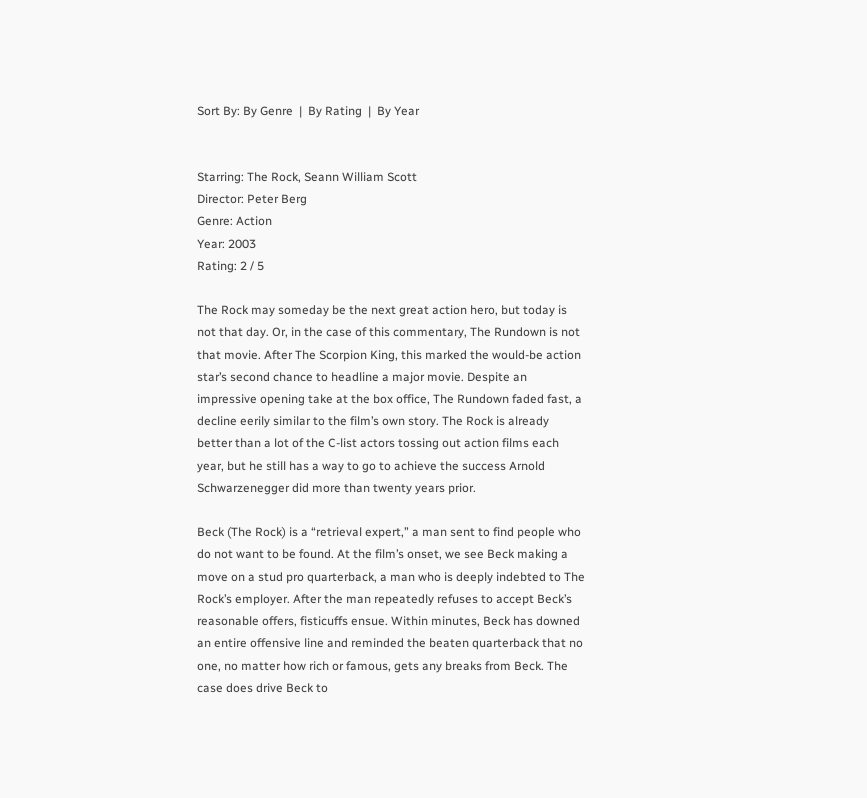Sort By: By Genre  |  By Rating  |  By Year


Starring: The Rock, Seann William Scott
Director: Peter Berg
Genre: Action
Year: 2003
Rating: 2 / 5

The Rock may someday be the next great action hero, but today is not that day. Or, in the case of this commentary, The Rundown is not that movie. After The Scorpion King, this marked the would-be action star’s second chance to headline a major movie. Despite an impressive opening take at the box office, The Rundown faded fast, a decline eerily similar to the film’s own story. The Rock is already better than a lot of the C-list actors tossing out action films each year, but he still has a way to go to achieve the success Arnold Schwarzenegger did more than twenty years prior.

Beck (The Rock) is a “retrieval expert,” a man sent to find people who do not want to be found. At the film’s onset, we see Beck making a move on a stud pro quarterback, a man who is deeply indebted to The Rock’s employer. After the man repeatedly refuses to accept Beck’s reasonable offers, fisticuffs ensue. Within minutes, Beck has downed an entire offensive line and reminded the beaten quarterback that no one, no matter how rich or famous, gets any breaks from Beck. The case does drive Beck to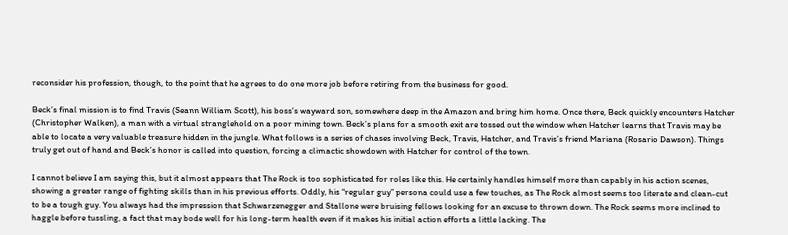reconsider his profession, though, to the point that he agrees to do one more job before retiring from the business for good.

Beck’s final mission is to find Travis (Seann William Scott), his boss’s wayward son, somewhere deep in the Amazon and bring him home. Once there, Beck quickly encounters Hatcher (Christopher Walken), a man with a virtual stranglehold on a poor mining town. Beck’s plans for a smooth exit are tossed out the window when Hatcher learns that Travis may be able to locate a very valuable treasure hidden in the jungle. What follows is a series of chases involving Beck, Travis, Hatcher, and Travis’s friend Mariana (Rosario Dawson). Things truly get out of hand and Beck’s honor is called into question, forcing a climactic showdown with Hatcher for control of the town.

I cannot believe I am saying this, but it almost appears that The Rock is too sophisticated for roles like this. He certainly handles himself more than capably in his action scenes, showing a greater range of fighting skills than in his previous efforts. Oddly, his “regular guy” persona could use a few touches, as The Rock almost seems too literate and clean-cut to be a tough guy. You always had the impression that Schwarzenegger and Stallone were bruising fellows looking for an excuse to thrown down. The Rock seems more inclined to haggle before tussling, a fact that may bode well for his long-term health even if it makes his initial action efforts a little lacking. The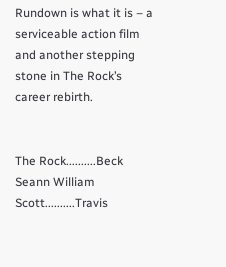Rundown is what it is – a serviceable action film and another stepping stone in The Rock’s career rebirth.


The Rock..........Beck
Seann William Scott..........Travis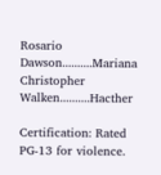Rosario Dawson..........Mariana
Christopher Walken..........Hacther

Certification: Rated PG-13 for violence.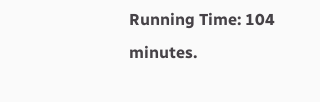Running Time: 104 minutes.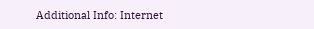Additional Info: Internet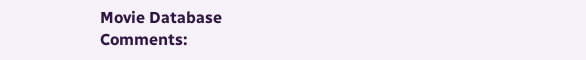Movie Database
Comments: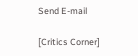Send E-mail

[Critics Corner]